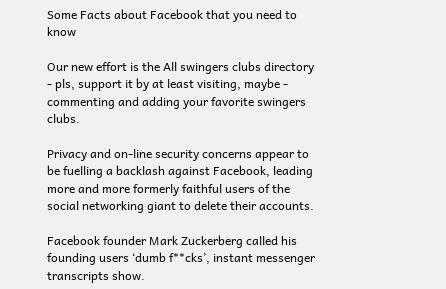Some Facts about Facebook that you need to know

Our new effort is the All swingers clubs directory - pls, support it by at least visiting, maybe - commenting and adding your favorite swingers clubs.

Privacy and on-line security concerns appear to be fuelling a backlash against Facebook, leading more and more formerly faithful users of the social networking giant to delete their accounts.

Facebook founder Mark Zuckerberg called his founding users ‘dumb f**cks’, instant messenger transcripts show.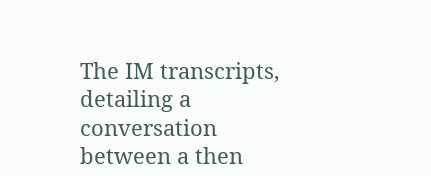The IM transcripts, detailing a conversation between a then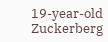19-year-old Zuckerberg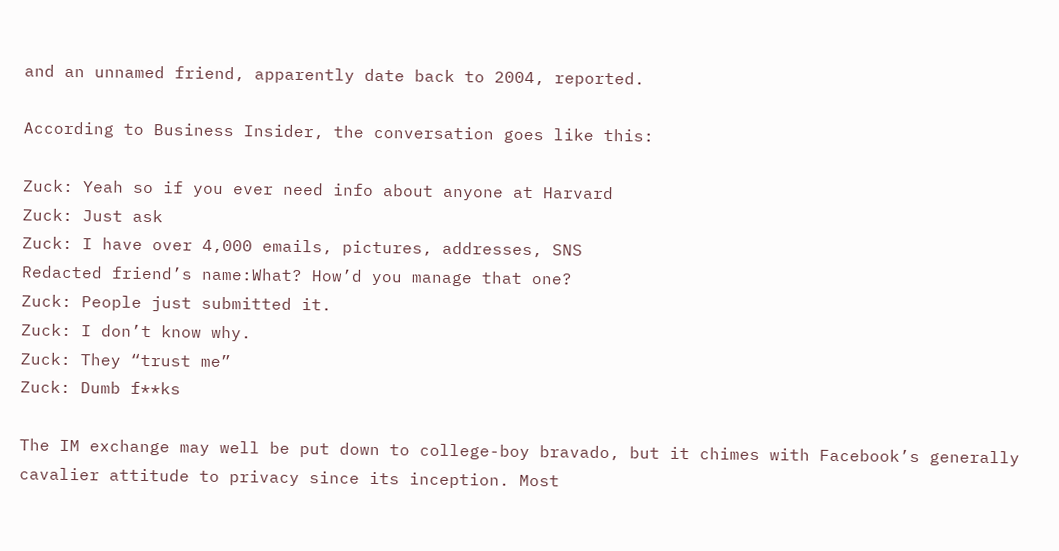and an unnamed friend, apparently date back to 2004, reported.

According to Business Insider, the conversation goes like this:

Zuck: Yeah so if you ever need info about anyone at Harvard
Zuck: Just ask
Zuck: I have over 4,000 emails, pictures, addresses, SNS
Redacted friend’s name:What? How’d you manage that one?
Zuck: People just submitted it.
Zuck: I don’t know why.
Zuck: They “trust me”
Zuck: Dumb f**ks

The IM exchange may well be put down to college-boy bravado, but it chimes with Facebook’s generally cavalier attitude to privacy since its inception. Most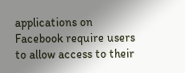applications on Facebook require users to allow access to their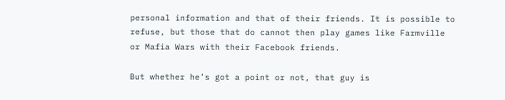personal information and that of their friends. It is possible to refuse, but those that do cannot then play games like Farmville or Mafia Wars with their Facebook friends.

But whether he’s got a point or not, that guy is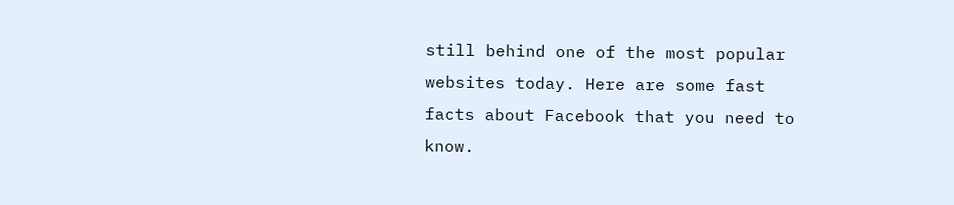still behind one of the most popular websites today. Here are some fast facts about Facebook that you need to know.